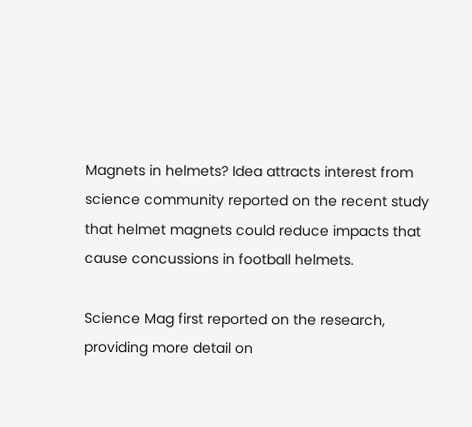Magnets in helmets? Idea attracts interest from science community reported on the recent study that helmet magnets could reduce impacts that cause concussions in football helmets.

Science Mag first reported on the research, providing more detail on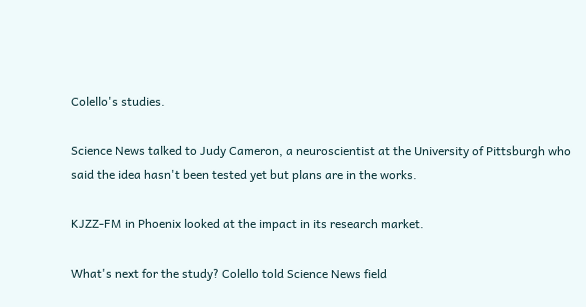Colello's studies.

Science News talked to Judy Cameron, a neuroscientist at the University of Pittsburgh who said the idea hasn't been tested yet but plans are in the works.

KJZZ-FM in Phoenix looked at the impact in its research market.

What's next for the study? Colello told Science News field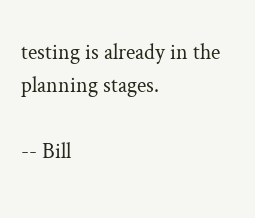testing is already in the planning stages.

-- Bill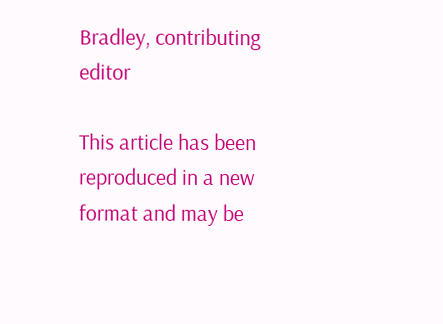Bradley, contributing editor

This article has been reproduced in a new format and may be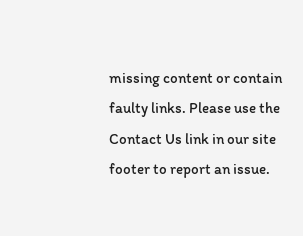missing content or contain faulty links. Please use the Contact Us link in our site footer to report an issue.